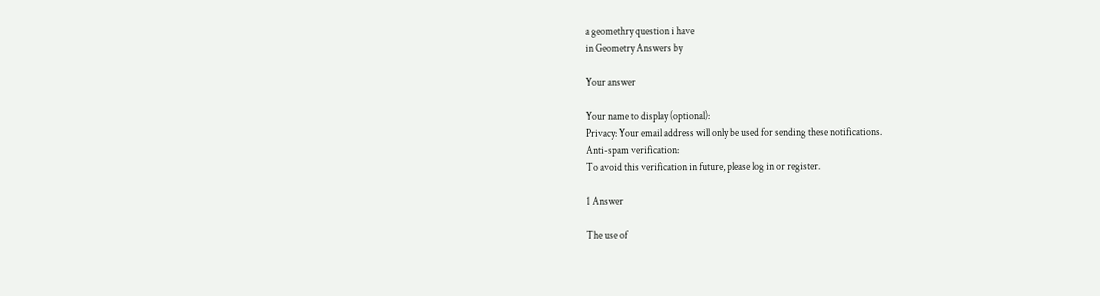a geomethry question i have
in Geometry Answers by

Your answer

Your name to display (optional):
Privacy: Your email address will only be used for sending these notifications.
Anti-spam verification:
To avoid this verification in future, please log in or register.

1 Answer

The use of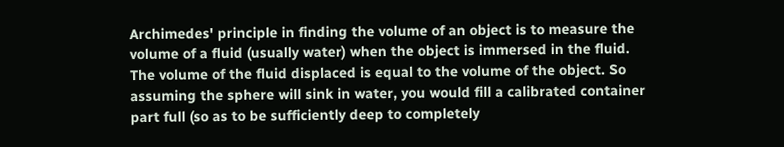Archimedes' principle in finding the volume of an object is to measure the volume of a fluid (usually water) when the object is immersed in the fluid. The volume of the fluid displaced is equal to the volume of the object. So assuming the sphere will sink in water, you would fill a calibrated container part full (so as to be sufficiently deep to completely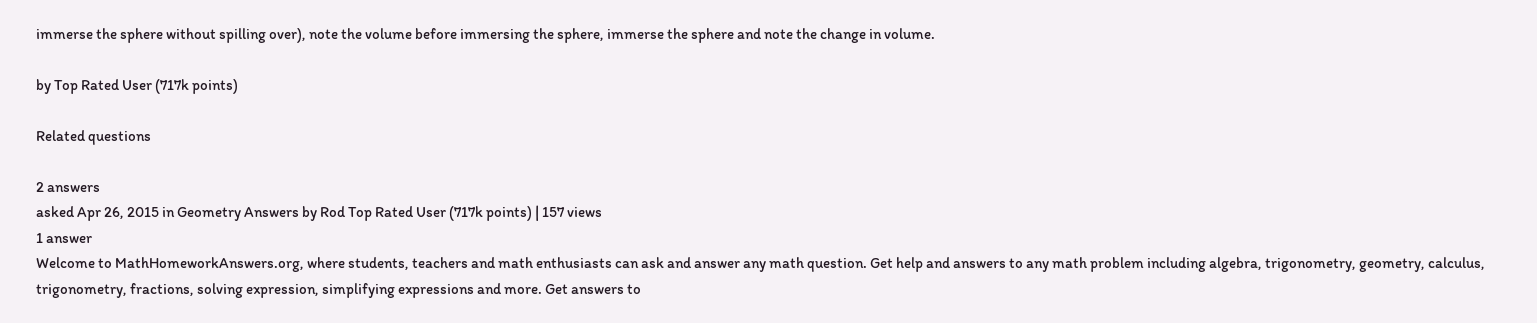immerse the sphere without spilling over), note the volume before immersing the sphere, immerse the sphere and note the change in volume.

by Top Rated User (717k points)

Related questions

2 answers
asked Apr 26, 2015 in Geometry Answers by Rod Top Rated User (717k points) | 157 views
1 answer
Welcome to MathHomeworkAnswers.org, where students, teachers and math enthusiasts can ask and answer any math question. Get help and answers to any math problem including algebra, trigonometry, geometry, calculus, trigonometry, fractions, solving expression, simplifying expressions and more. Get answers to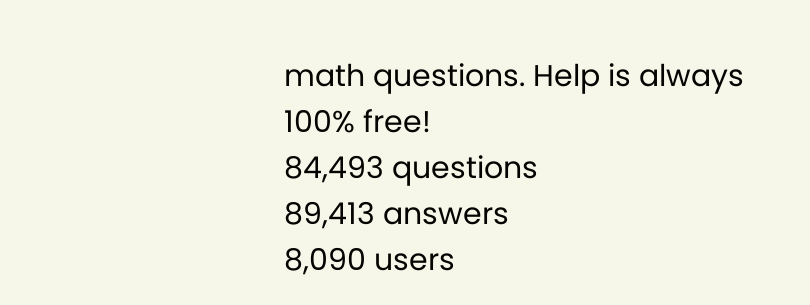math questions. Help is always 100% free!
84,493 questions
89,413 answers
8,090 users